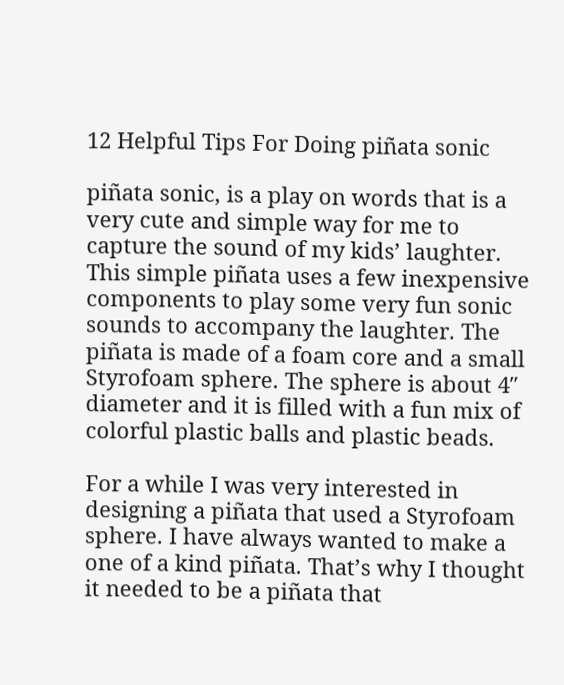12 Helpful Tips For Doing piñata sonic

piñata sonic, is a play on words that is a very cute and simple way for me to capture the sound of my kids’ laughter. This simple piñata uses a few inexpensive components to play some very fun sonic sounds to accompany the laughter. The piñata is made of a foam core and a small Styrofoam sphere. The sphere is about 4″ diameter and it is filled with a fun mix of colorful plastic balls and plastic beads.

For a while I was very interested in designing a piñata that used a Styrofoam sphere. I have always wanted to make a one of a kind piñata. That’s why I thought it needed to be a piñata that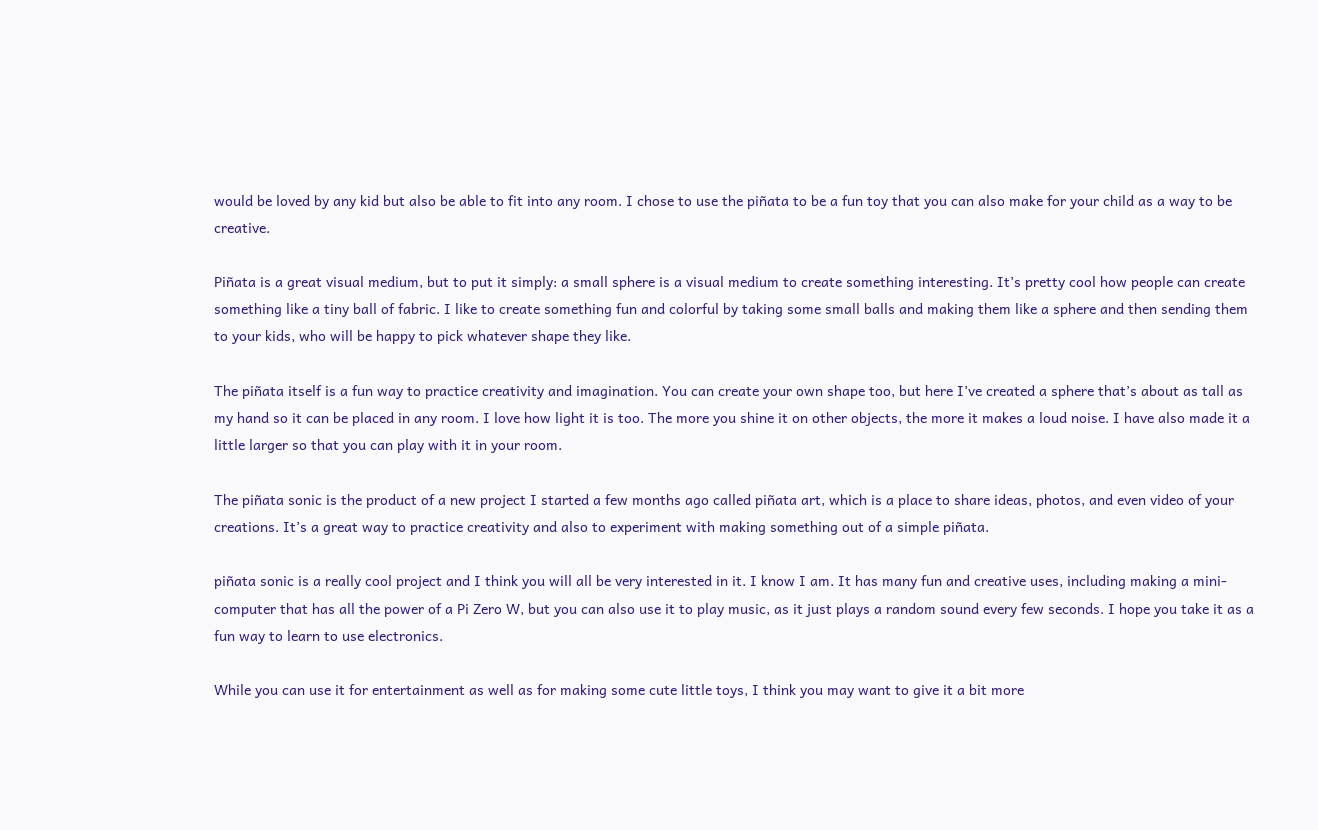would be loved by any kid but also be able to fit into any room. I chose to use the piñata to be a fun toy that you can also make for your child as a way to be creative.

Piñata is a great visual medium, but to put it simply: a small sphere is a visual medium to create something interesting. It’s pretty cool how people can create something like a tiny ball of fabric. I like to create something fun and colorful by taking some small balls and making them like a sphere and then sending them to your kids, who will be happy to pick whatever shape they like.

The piñata itself is a fun way to practice creativity and imagination. You can create your own shape too, but here I’ve created a sphere that’s about as tall as my hand so it can be placed in any room. I love how light it is too. The more you shine it on other objects, the more it makes a loud noise. I have also made it a little larger so that you can play with it in your room.

The piñata sonic is the product of a new project I started a few months ago called piñata art, which is a place to share ideas, photos, and even video of your creations. It’s a great way to practice creativity and also to experiment with making something out of a simple piñata.

piñata sonic is a really cool project and I think you will all be very interested in it. I know I am. It has many fun and creative uses, including making a mini-computer that has all the power of a Pi Zero W, but you can also use it to play music, as it just plays a random sound every few seconds. I hope you take it as a fun way to learn to use electronics.

While you can use it for entertainment as well as for making some cute little toys, I think you may want to give it a bit more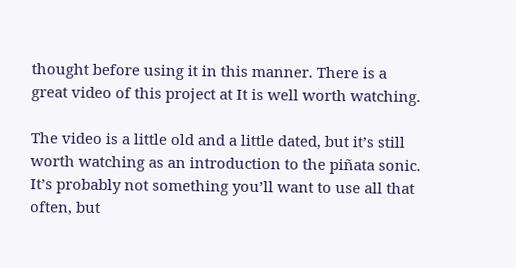thought before using it in this manner. There is a great video of this project at It is well worth watching.

The video is a little old and a little dated, but it’s still worth watching as an introduction to the piñata sonic. It’s probably not something you’ll want to use all that often, but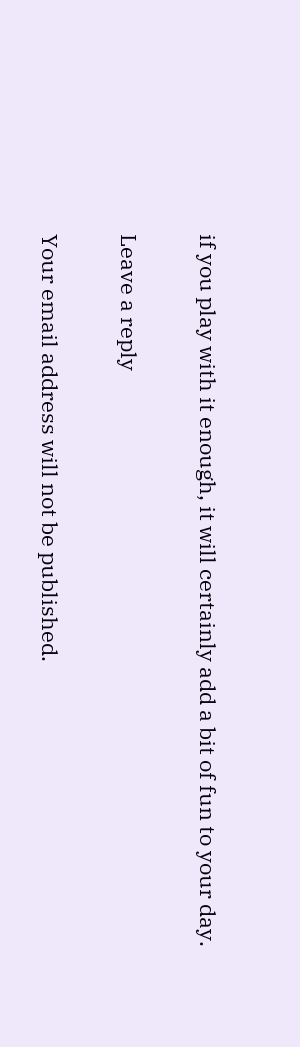if you play with it enough, it will certainly add a bit of fun to your day.

Leave a reply

Your email address will not be published.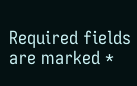Required fields are marked *